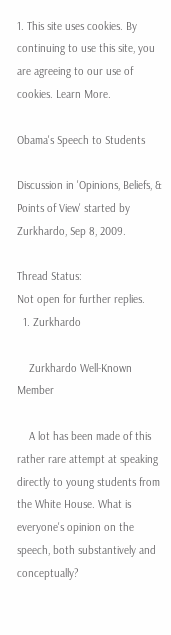1. This site uses cookies. By continuing to use this site, you are agreeing to our use of cookies. Learn More.

Obama's Speech to Students

Discussion in 'Opinions, Beliefs, & Points of View' started by Zurkhardo, Sep 8, 2009.

Thread Status:
Not open for further replies.
  1. Zurkhardo

    Zurkhardo Well-Known Member

    A lot has been made of this rather rare attempt at speaking directly to young students from the White House. What is everyone's opinion on the speech, both substantively and conceptually?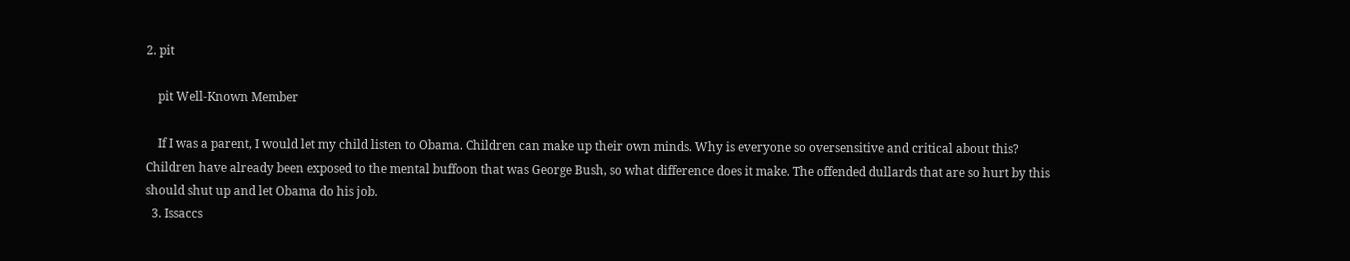2. pit

    pit Well-Known Member

    If I was a parent, I would let my child listen to Obama. Children can make up their own minds. Why is everyone so oversensitive and critical about this? Children have already been exposed to the mental buffoon that was George Bush, so what difference does it make. The offended dullards that are so hurt by this should shut up and let Obama do his job.
  3. Issaccs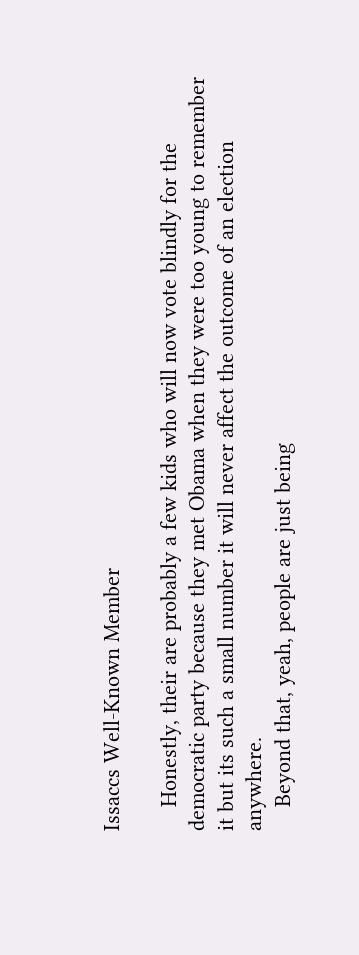Issaccs Well-Known Member

    Honestly, their are probably a few kids who will now vote blindly for the democratic party because they met Obama when they were too young to remember it but its such a small number it will never affect the outcome of an election anywhere.
    Beyond that, yeah, people are just being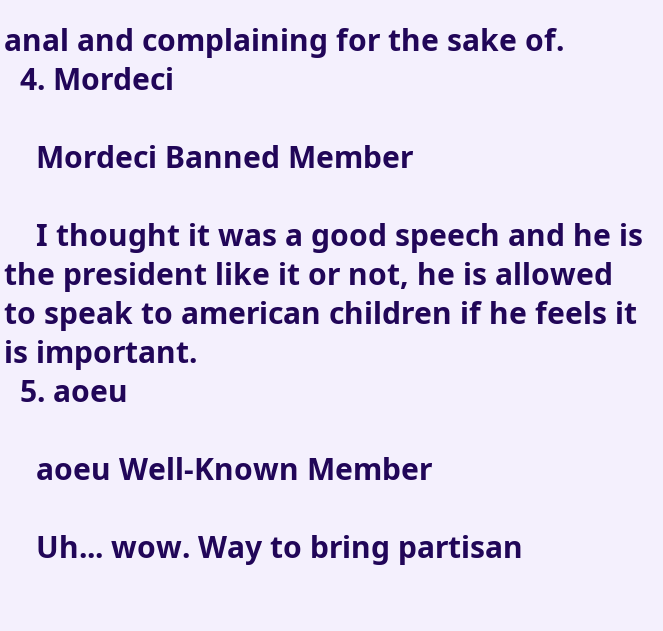anal and complaining for the sake of.
  4. Mordeci

    Mordeci Banned Member

    I thought it was a good speech and he is the president like it or not, he is allowed to speak to american children if he feels it is important.
  5. aoeu

    aoeu Well-Known Member

    Uh... wow. Way to bring partisan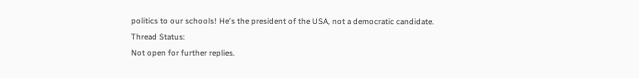politics to our schools! He's the president of the USA, not a democratic candidate.
Thread Status:
Not open for further replies.